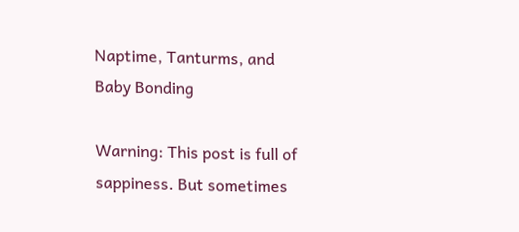Naptime, Tanturms, and Baby Bonding

Warning: This post is full of sappiness. But sometimes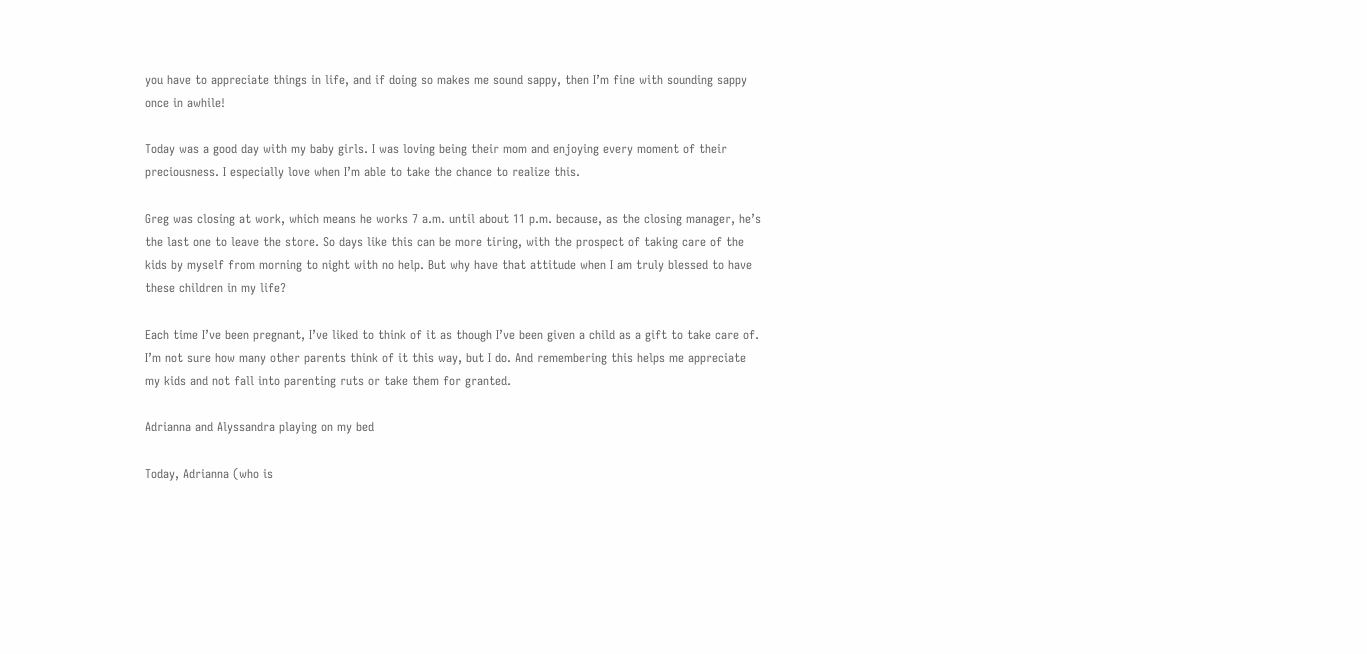you have to appreciate things in life, and if doing so makes me sound sappy, then I’m fine with sounding sappy once in awhile!

Today was a good day with my baby girls. I was loving being their mom and enjoying every moment of their preciousness. I especially love when I’m able to take the chance to realize this.

Greg was closing at work, which means he works 7 a.m. until about 11 p.m. because, as the closing manager, he’s the last one to leave the store. So days like this can be more tiring, with the prospect of taking care of the kids by myself from morning to night with no help. But why have that attitude when I am truly blessed to have these children in my life?

Each time I’ve been pregnant, I’ve liked to think of it as though I’ve been given a child as a gift to take care of. I’m not sure how many other parents think of it this way, but I do. And remembering this helps me appreciate my kids and not fall into parenting ruts or take them for granted.

Adrianna and Alyssandra playing on my bed

Today, Adrianna (who is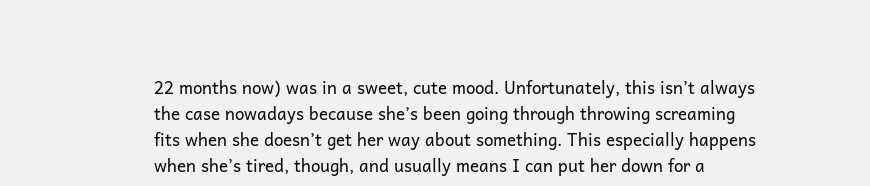22 months now) was in a sweet, cute mood. Unfortunately, this isn’t always the case nowadays because she’s been going through throwing screaming fits when she doesn’t get her way about something. This especially happens when she’s tired, though, and usually means I can put her down for a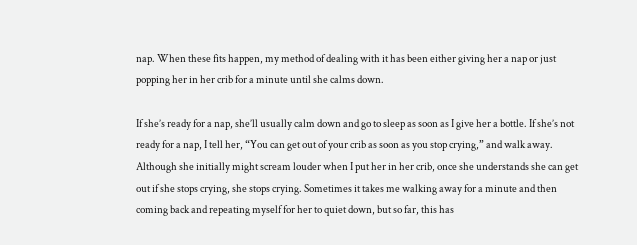nap. When these fits happen, my method of dealing with it has been either giving her a nap or just popping her in her crib for a minute until she calms down.

If she’s ready for a nap, she’ll usually calm down and go to sleep as soon as I give her a bottle. If she’s not ready for a nap, I tell her, “You can get out of your crib as soon as you stop crying,” and walk away. Although she initially might scream louder when I put her in her crib, once she understands she can get out if she stops crying, she stops crying. Sometimes it takes me walking away for a minute and then coming back and repeating myself for her to quiet down, but so far, this has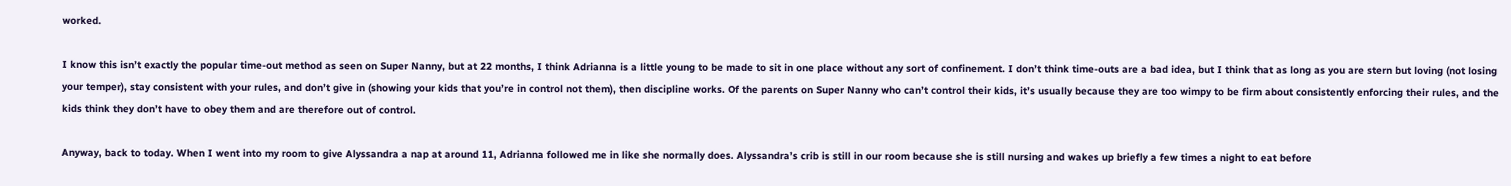worked.

I know this isn’t exactly the popular time-out method as seen on Super Nanny, but at 22 months, I think Adrianna is a little young to be made to sit in one place without any sort of confinement. I don’t think time-outs are a bad idea, but I think that as long as you are stern but loving (not losing your temper), stay consistent with your rules, and don’t give in (showing your kids that you’re in control not them), then discipline works. Of the parents on Super Nanny who can’t control their kids, it’s usually because they are too wimpy to be firm about consistently enforcing their rules, and the kids think they don’t have to obey them and are therefore out of control.

Anyway, back to today. When I went into my room to give Alyssandra a nap at around 11, Adrianna followed me in like she normally does. Alyssandra’s crib is still in our room because she is still nursing and wakes up briefly a few times a night to eat before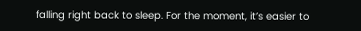falling right back to sleep. For the moment, it’s easier to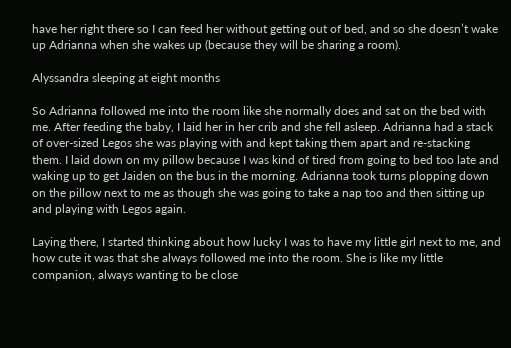have her right there so I can feed her without getting out of bed, and so she doesn’t wake up Adrianna when she wakes up (because they will be sharing a room).

Alyssandra sleeping at eight months

So Adrianna followed me into the room like she normally does and sat on the bed with me. After feeding the baby, I laid her in her crib and she fell asleep. Adrianna had a stack of over-sized Legos she was playing with and kept taking them apart and re-stacking them. I laid down on my pillow because I was kind of tired from going to bed too late and waking up to get Jaiden on the bus in the morning. Adrianna took turns plopping down on the pillow next to me as though she was going to take a nap too and then sitting up and playing with Legos again.

Laying there, I started thinking about how lucky I was to have my little girl next to me, and how cute it was that she always followed me into the room. She is like my little companion, always wanting to be close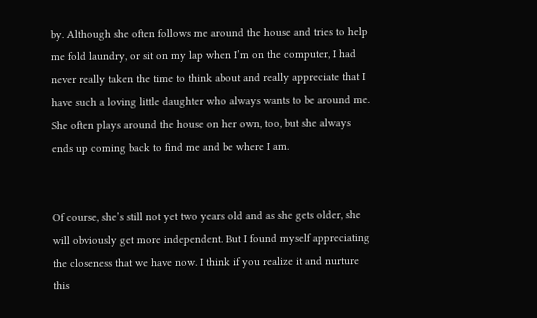by. Although she often follows me around the house and tries to help me fold laundry, or sit on my lap when I’m on the computer, I had never really taken the time to think about and really appreciate that I have such a loving little daughter who always wants to be around me. She often plays around the house on her own, too, but she always ends up coming back to find me and be where I am.


Of course, she’s still not yet two years old and as she gets older, she will obviously get more independent. But I found myself appreciating the closeness that we have now. I think if you realize it and nurture this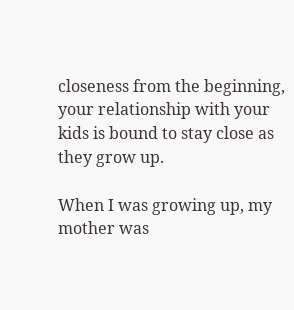closeness from the beginning, your relationship with your kids is bound to stay close as they grow up.

When I was growing up, my mother was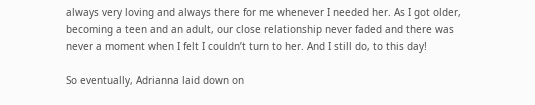always very loving and always there for me whenever I needed her. As I got older, becoming a teen and an adult, our close relationship never faded and there was never a moment when I felt I couldn’t turn to her. And I still do, to this day!

So eventually, Adrianna laid down on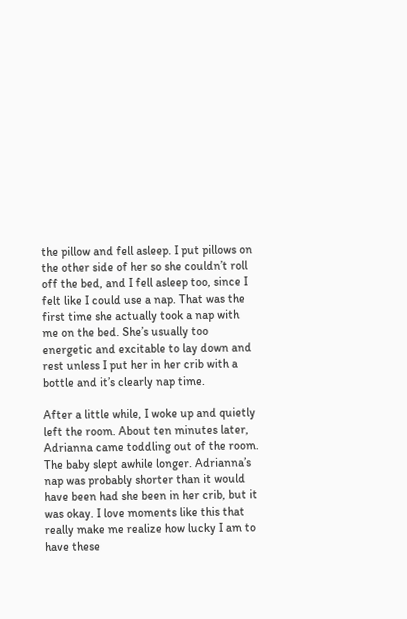the pillow and fell asleep. I put pillows on the other side of her so she couldn’t roll off the bed, and I fell asleep too, since I felt like I could use a nap. That was the first time she actually took a nap with me on the bed. She’s usually too energetic and excitable to lay down and rest unless I put her in her crib with a bottle and it’s clearly nap time.

After a little while, I woke up and quietly left the room. About ten minutes later, Adrianna came toddling out of the room. The baby slept awhile longer. Adrianna’s nap was probably shorter than it would have been had she been in her crib, but it was okay. I love moments like this that really make me realize how lucky I am to have these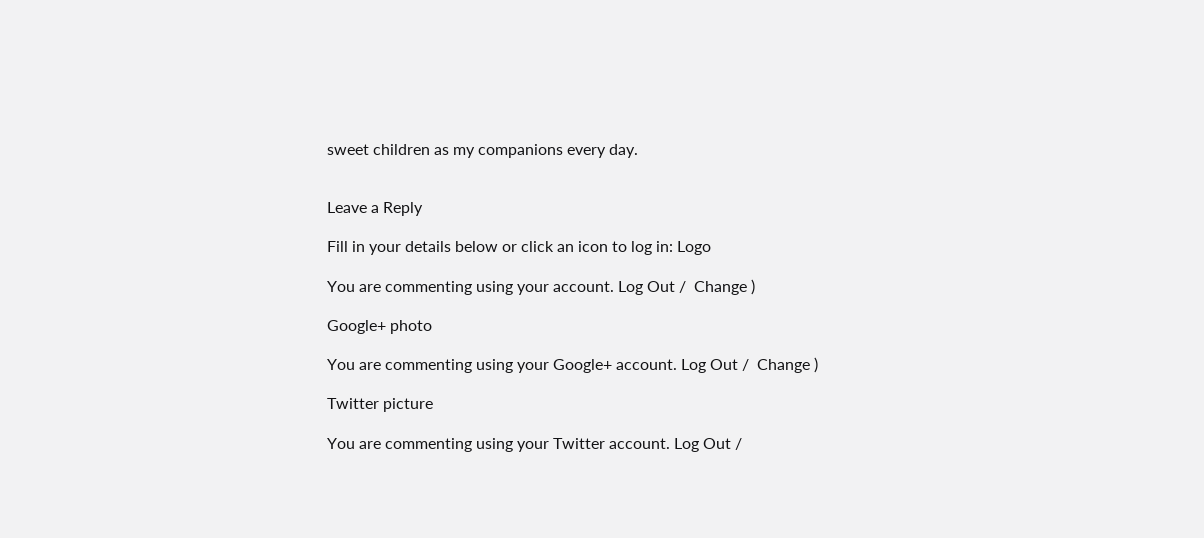sweet children as my companions every day.


Leave a Reply

Fill in your details below or click an icon to log in: Logo

You are commenting using your account. Log Out /  Change )

Google+ photo

You are commenting using your Google+ account. Log Out /  Change )

Twitter picture

You are commenting using your Twitter account. Log Out /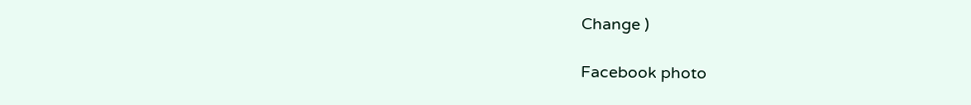Change )

Facebook photo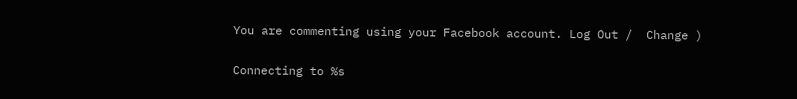You are commenting using your Facebook account. Log Out /  Change )

Connecting to %s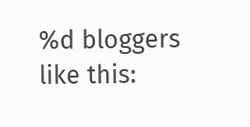%d bloggers like this: